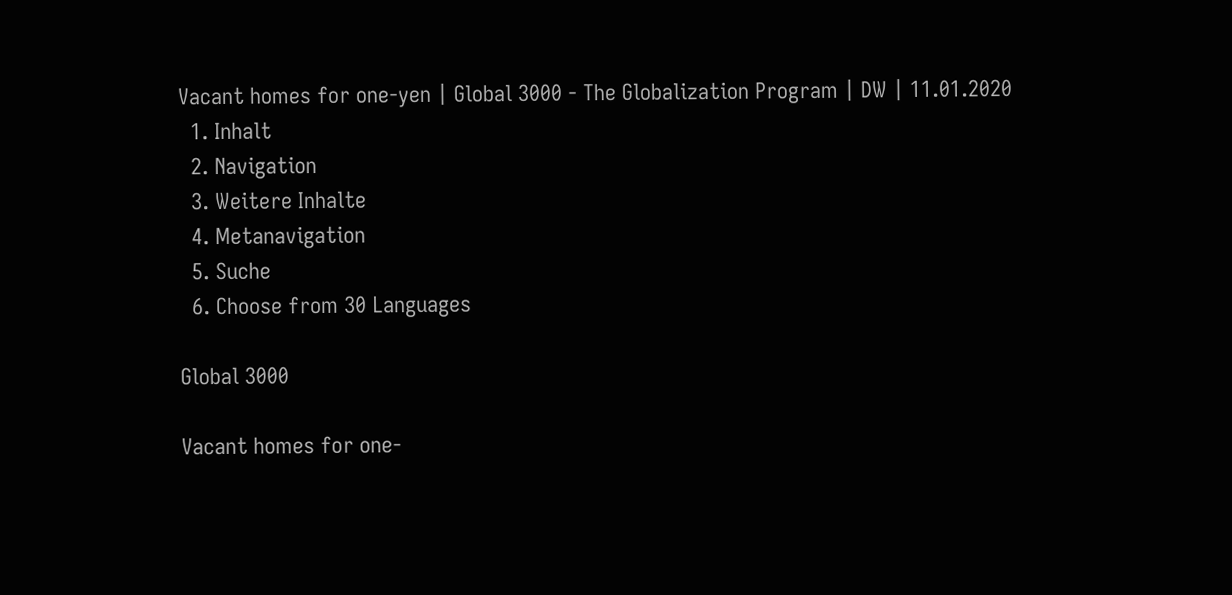Vacant homes for one-yen | Global 3000 - The Globalization Program | DW | 11.01.2020
  1. Inhalt
  2. Navigation
  3. Weitere Inhalte
  4. Metanavigation
  5. Suche
  6. Choose from 30 Languages

Global 3000

Vacant homes for one-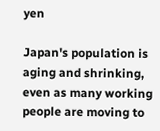yen

Japan's population is aging and shrinking, even as many working people are moving to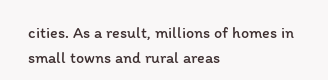cities. As a result, millions of homes in small towns and rural areas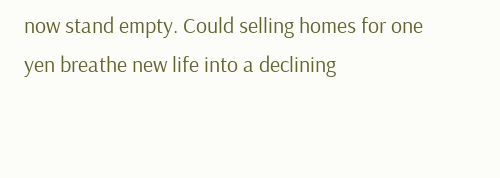now stand empty. Could selling homes for one yen breathe new life into a declining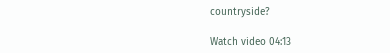countryside?

Watch video 04:13